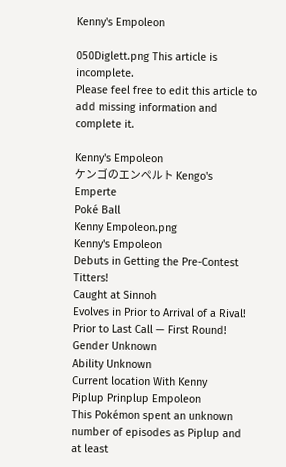Kenny's Empoleon

050Diglett.png This article is incomplete.
Please feel free to edit this article to add missing information and complete it.

Kenny's Empoleon
ケンゴのエンペルト Kengo's Emperte
Poké Ball
Kenny Empoleon.png
Kenny's Empoleon
Debuts in Getting the Pre-Contest Titters!
Caught at Sinnoh
Evolves in Prior to Arrival of a Rival!
Prior to Last Call — First Round!
Gender Unknown
Ability Unknown
Current location With Kenny
Piplup Prinplup Empoleon
This Pokémon spent an unknown number of episodes as Piplup and at least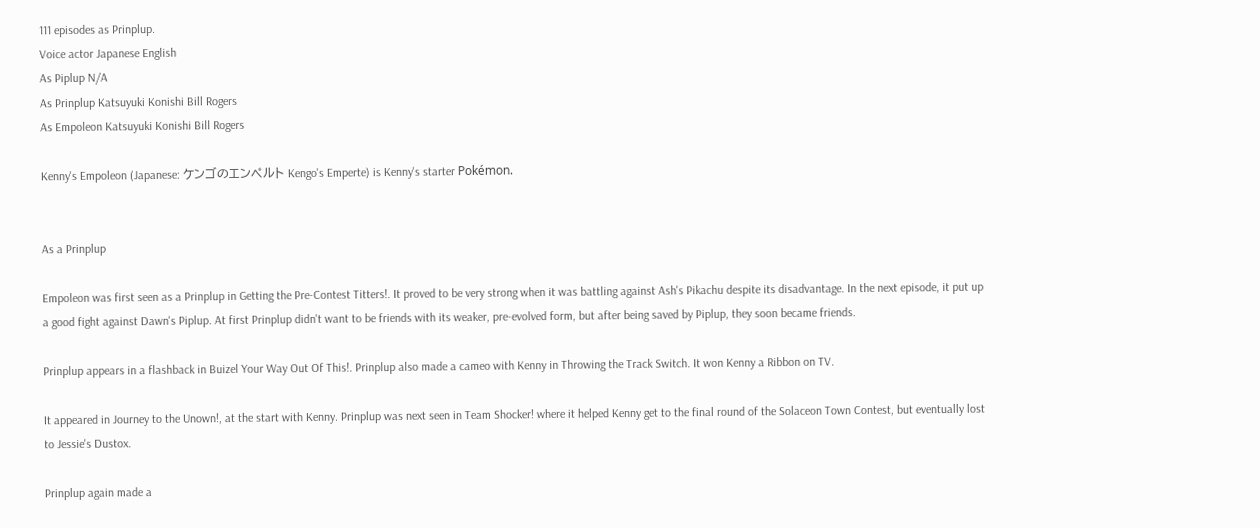111 episodes as Prinplup.
Voice actor Japanese English
As Piplup N/A
As Prinplup Katsuyuki Konishi Bill Rogers
As Empoleon Katsuyuki Konishi Bill Rogers

Kenny's Empoleon (Japanese: ケンゴのエンペルト Kengo's Emperte) is Kenny's starter Pokémon.


As a Prinplup

Empoleon was first seen as a Prinplup in Getting the Pre-Contest Titters!. It proved to be very strong when it was battling against Ash's Pikachu despite its disadvantage. In the next episode, it put up a good fight against Dawn's Piplup. At first Prinplup didn't want to be friends with its weaker, pre-evolved form, but after being saved by Piplup, they soon became friends.

Prinplup appears in a flashback in Buizel Your Way Out Of This!. Prinplup also made a cameo with Kenny in Throwing the Track Switch. It won Kenny a Ribbon on TV.

It appeared in Journey to the Unown!, at the start with Kenny. Prinplup was next seen in Team Shocker! where it helped Kenny get to the final round of the Solaceon Town Contest, but eventually lost to Jessie's Dustox.

Prinplup again made a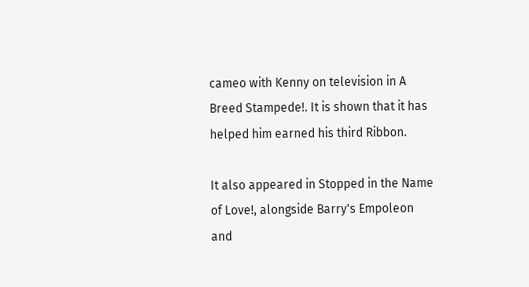cameo with Kenny on television in A Breed Stampede!. It is shown that it has helped him earned his third Ribbon.

It also appeared in Stopped in the Name of Love!, alongside Barry's Empoleon and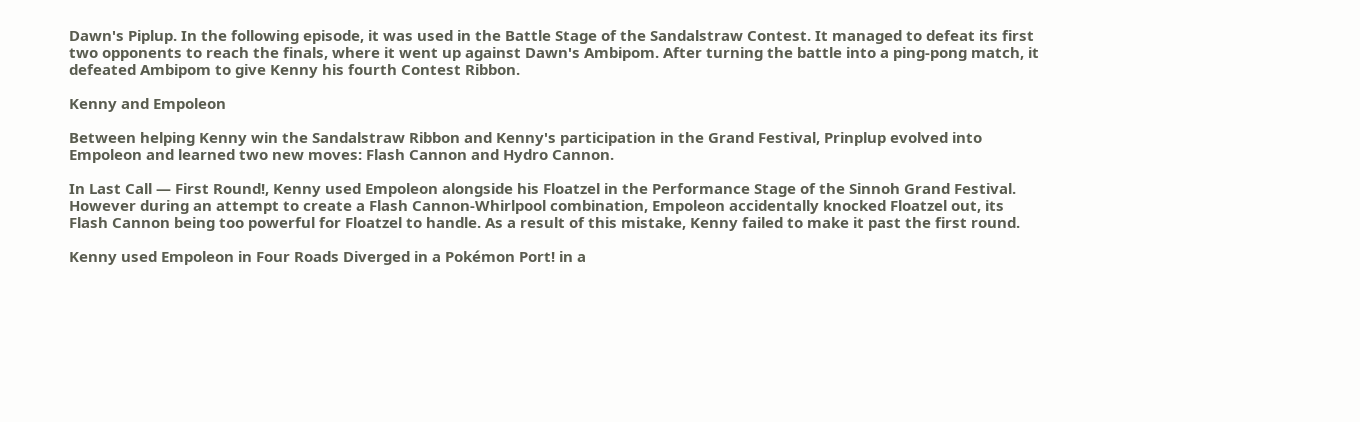Dawn's Piplup. In the following episode, it was used in the Battle Stage of the Sandalstraw Contest. It managed to defeat its first two opponents to reach the finals, where it went up against Dawn's Ambipom. After turning the battle into a ping-pong match, it defeated Ambipom to give Kenny his fourth Contest Ribbon.

Kenny and Empoleon

Between helping Kenny win the Sandalstraw Ribbon and Kenny's participation in the Grand Festival, Prinplup evolved into Empoleon and learned two new moves: Flash Cannon and Hydro Cannon.

In Last Call — First Round!, Kenny used Empoleon alongside his Floatzel in the Performance Stage of the Sinnoh Grand Festival. However during an attempt to create a Flash Cannon-Whirlpool combination, Empoleon accidentally knocked Floatzel out, its Flash Cannon being too powerful for Floatzel to handle. As a result of this mistake, Kenny failed to make it past the first round.

Kenny used Empoleon in Four Roads Diverged in a Pokémon Port! in a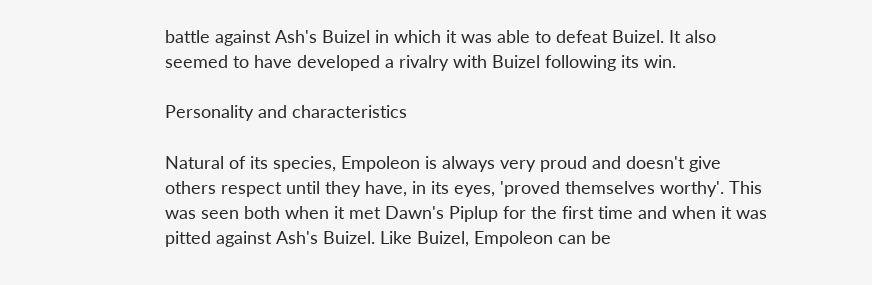battle against Ash's Buizel in which it was able to defeat Buizel. It also seemed to have developed a rivalry with Buizel following its win.

Personality and characteristics

Natural of its species, Empoleon is always very proud and doesn't give others respect until they have, in its eyes, 'proved themselves worthy'. This was seen both when it met Dawn's Piplup for the first time and when it was pitted against Ash's Buizel. Like Buizel, Empoleon can be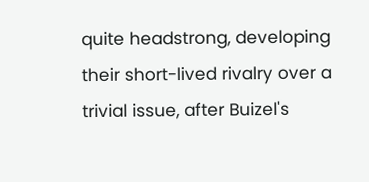quite headstrong, developing their short-lived rivalry over a trivial issue, after Buizel's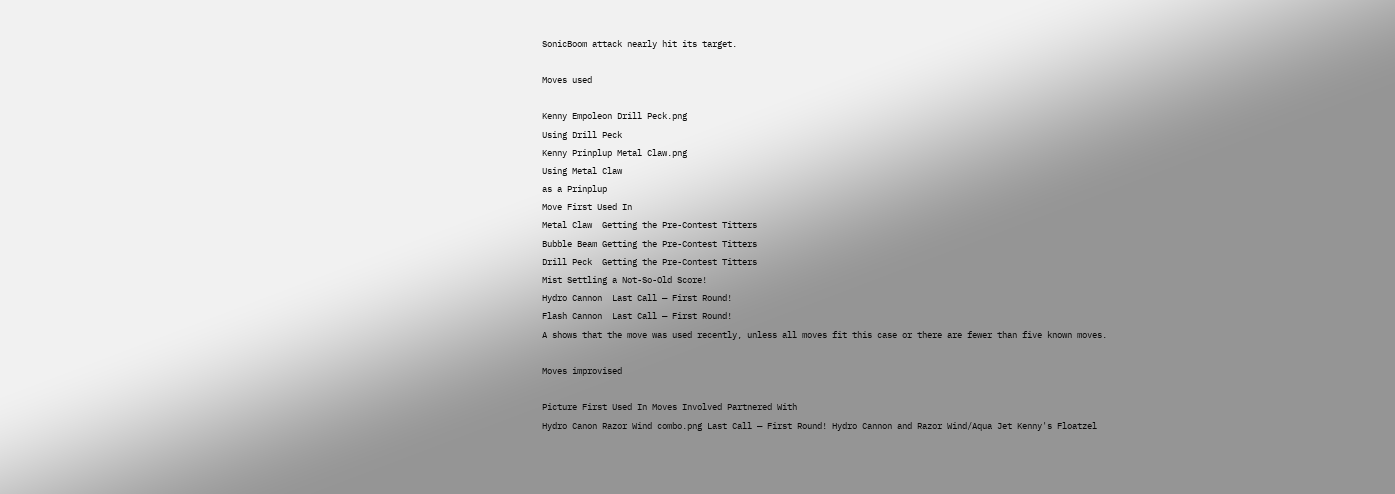SonicBoom attack nearly hit its target.

Moves used

Kenny Empoleon Drill Peck.png
Using Drill Peck
Kenny Prinplup Metal Claw.png
Using Metal Claw
as a Prinplup
Move First Used In
Metal Claw  Getting the Pre-Contest Titters
Bubble Beam Getting the Pre-Contest Titters
Drill Peck  Getting the Pre-Contest Titters
Mist Settling a Not-So-Old Score!
Hydro Cannon  Last Call — First Round!
Flash Cannon  Last Call — First Round!
A shows that the move was used recently, unless all moves fit this case or there are fewer than five known moves.

Moves improvised

Picture First Used In Moves Involved Partnered With
Hydro Canon Razor Wind combo.png Last Call — First Round! Hydro Cannon and Razor Wind/Aqua Jet Kenny's Floatzel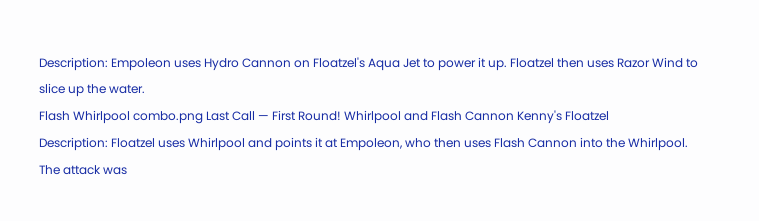Description: Empoleon uses Hydro Cannon on Floatzel's Aqua Jet to power it up. Floatzel then uses Razor Wind to slice up the water.
Flash Whirlpool combo.png Last Call — First Round! Whirlpool and Flash Cannon Kenny's Floatzel
Description: Floatzel uses Whirlpool and points it at Empoleon, who then uses Flash Cannon into the Whirlpool. The attack was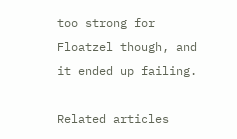too strong for Floatzel though, and it ended up failing.

Related articles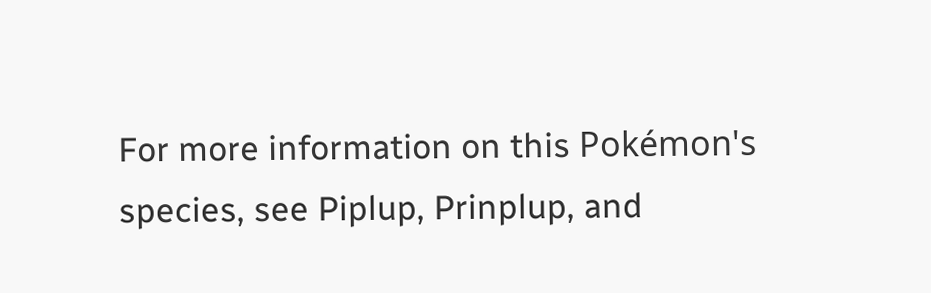For more information on this Pokémon's species, see Piplup, Prinplup, and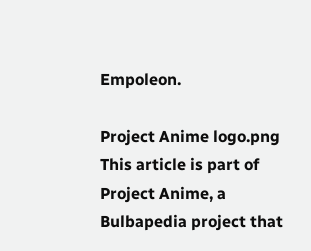Empoleon.

Project Anime logo.png This article is part of Project Anime, a Bulbapedia project that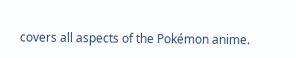covers all aspects of the Pokémon anime.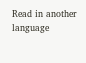Read in another language